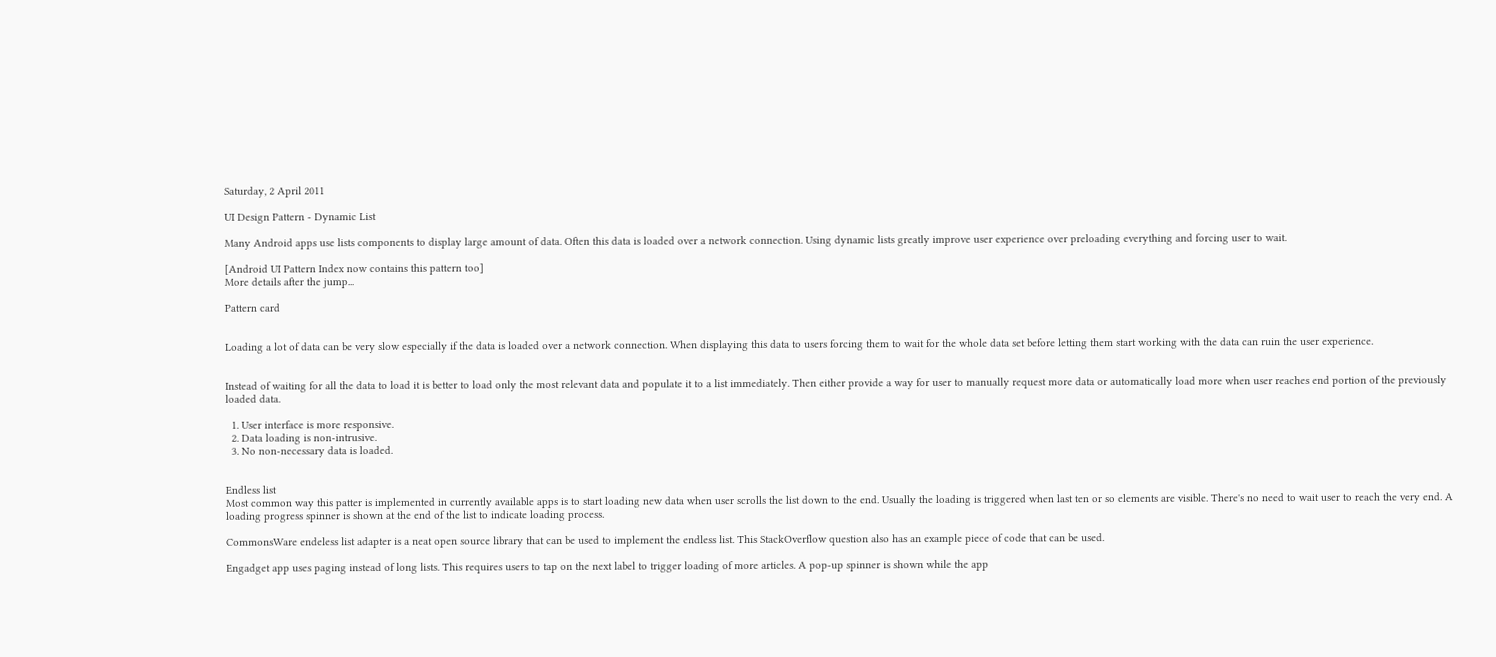Saturday, 2 April 2011

UI Design Pattern - Dynamic List

Many Android apps use lists components to display large amount of data. Often this data is loaded over a network connection. Using dynamic lists greatly improve user experience over preloading everything and forcing user to wait.

[Android UI Pattern Index now contains this pattern too]
More details after the jump...

Pattern card


Loading a lot of data can be very slow especially if the data is loaded over a network connection. When displaying this data to users forcing them to wait for the whole data set before letting them start working with the data can ruin the user experience.


Instead of waiting for all the data to load it is better to load only the most relevant data and populate it to a list immediately. Then either provide a way for user to manually request more data or automatically load more when user reaches end portion of the previously loaded data.

  1. User interface is more responsive.
  2. Data loading is non-intrusive.
  3. No non-necessary data is loaded.


Endless list
Most common way this patter is implemented in currently available apps is to start loading new data when user scrolls the list down to the end. Usually the loading is triggered when last ten or so elements are visible. There's no need to wait user to reach the very end. A loading progress spinner is shown at the end of the list to indicate loading process.

CommonsWare endeless list adapter is a neat open source library that can be used to implement the endless list. This StackOverflow question also has an example piece of code that can be used.

Engadget app uses paging instead of long lists. This requires users to tap on the next label to trigger loading of more articles. A pop-up spinner is shown while the app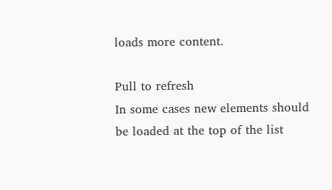loads more content.

Pull to refresh
In some cases new elements should be loaded at the top of the list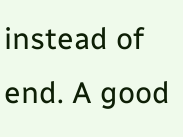instead of end. A good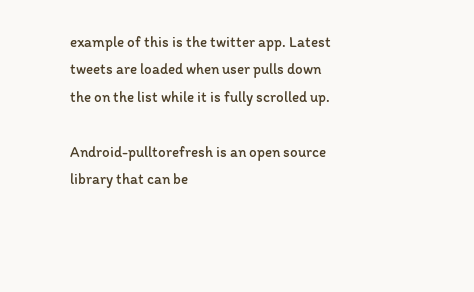example of this is the twitter app. Latest tweets are loaded when user pulls down the on the list while it is fully scrolled up.

Android-pulltorefresh is an open source library that can be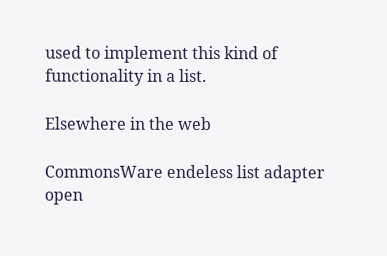used to implement this kind of functionality in a list.

Elsewhere in the web

CommonsWare endeless list adapter open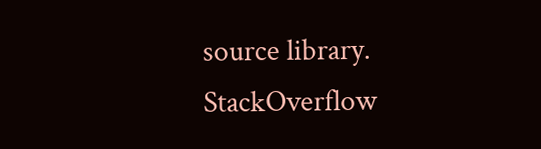source library.
StackOverflow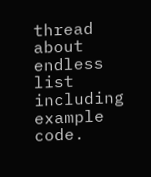thread about endless list including example code.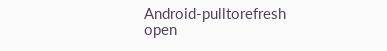Android-pulltorefresh open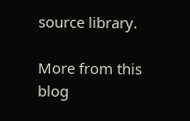source library.

More from this blog